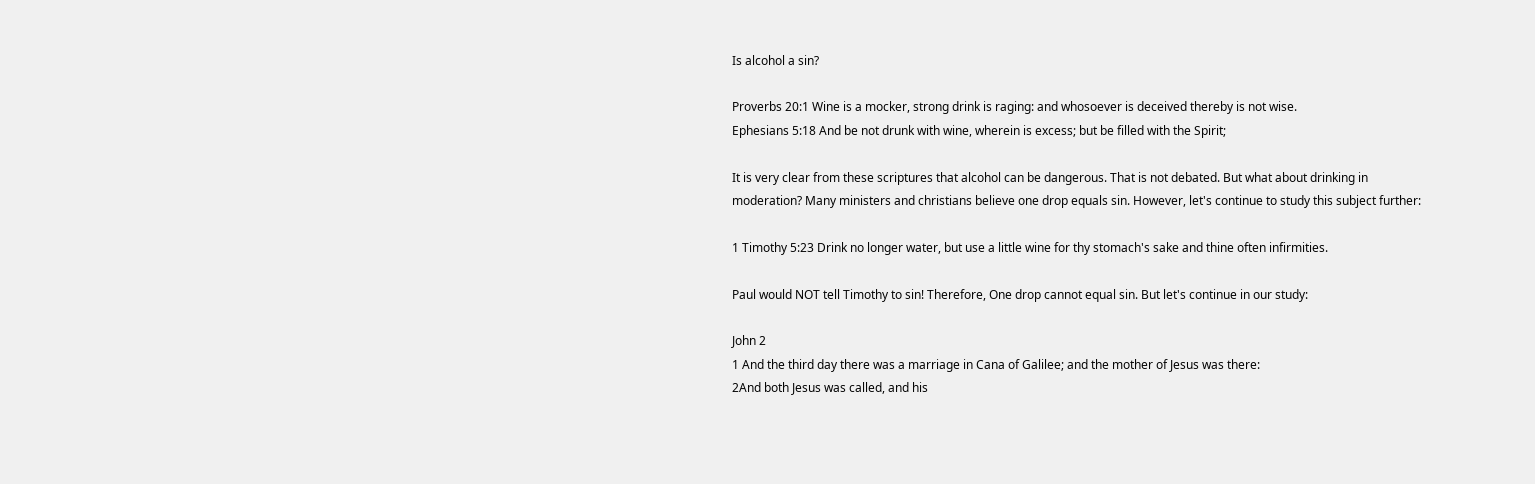Is alcohol a sin?

Proverbs 20:1 Wine is a mocker, strong drink is raging: and whosoever is deceived thereby is not wise.
Ephesians 5:18 And be not drunk with wine, wherein is excess; but be filled with the Spirit;

It is very clear from these scriptures that alcohol can be dangerous. That is not debated. But what about drinking in moderation? Many ministers and christians believe one drop equals sin. However, let's continue to study this subject further:

1 Timothy 5:23 Drink no longer water, but use a little wine for thy stomach's sake and thine often infirmities.

Paul would NOT tell Timothy to sin! Therefore, One drop cannot equal sin. But let's continue in our study:

John 2
1 And the third day there was a marriage in Cana of Galilee; and the mother of Jesus was there:
2And both Jesus was called, and his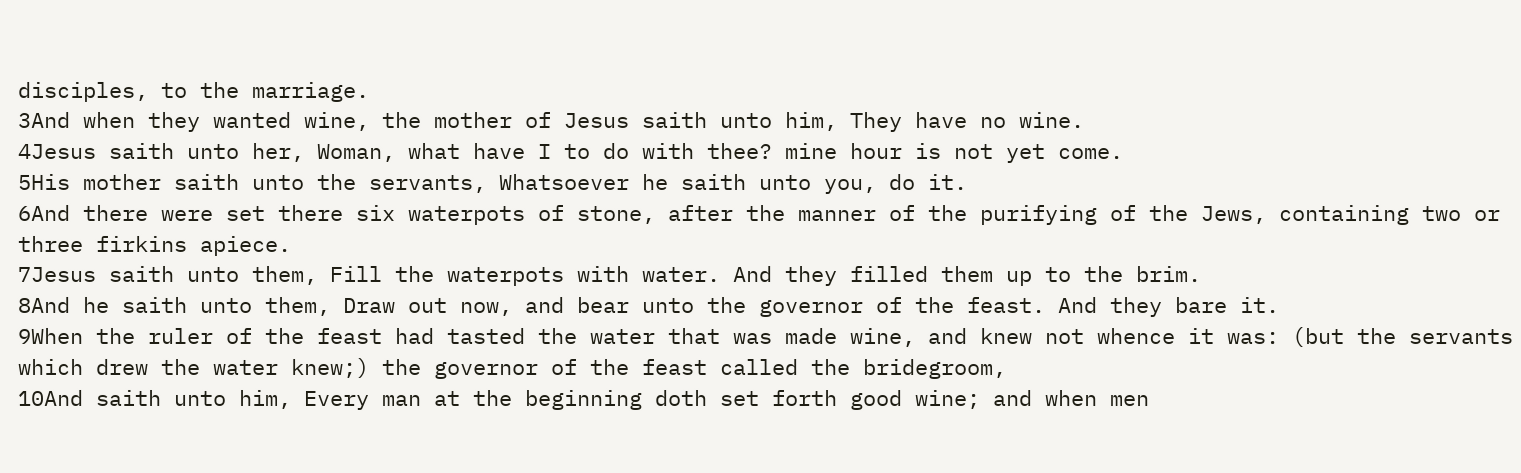disciples, to the marriage.
3And when they wanted wine, the mother of Jesus saith unto him, They have no wine.
4Jesus saith unto her, Woman, what have I to do with thee? mine hour is not yet come.
5His mother saith unto the servants, Whatsoever he saith unto you, do it.
6And there were set there six waterpots of stone, after the manner of the purifying of the Jews, containing two or three firkins apiece.
7Jesus saith unto them, Fill the waterpots with water. And they filled them up to the brim.
8And he saith unto them, Draw out now, and bear unto the governor of the feast. And they bare it.
9When the ruler of the feast had tasted the water that was made wine, and knew not whence it was: (but the servants which drew the water knew;) the governor of the feast called the bridegroom,
10And saith unto him, Every man at the beginning doth set forth good wine; and when men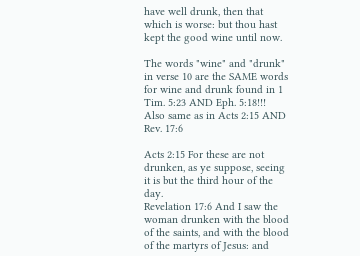have well drunk, then that which is worse: but thou hast kept the good wine until now.

The words "wine" and "drunk" in verse 10 are the SAME words for wine and drunk found in 1 Tim. 5:23 AND Eph. 5:18!!! Also same as in Acts 2:15 AND Rev. 17:6

Acts 2:15 For these are not drunken, as ye suppose, seeing it is but the third hour of the day.
Revelation 17:6 And I saw the woman drunken with the blood of the saints, and with the blood of the martyrs of Jesus: and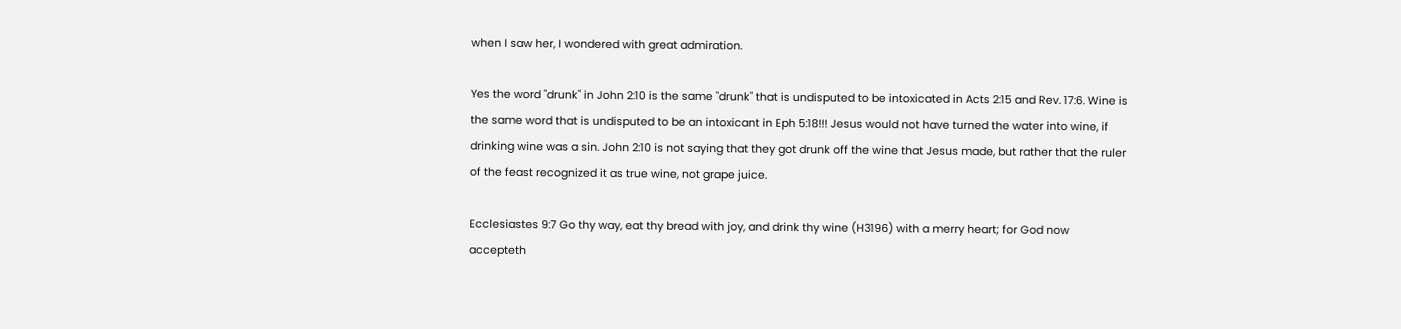when I saw her, I wondered with great admiration.

Yes the word "drunk" in John 2:10 is the same "drunk" that is undisputed to be intoxicated in Acts 2:15 and Rev. 17:6. Wine is the same word that is undisputed to be an intoxicant in Eph 5:18!!! Jesus would not have turned the water into wine, if drinking wine was a sin. John 2:10 is not saying that they got drunk off the wine that Jesus made, but rather that the ruler of the feast recognized it as true wine, not grape juice.

Ecclesiastes 9:7 Go thy way, eat thy bread with joy, and drink thy wine (H3196) with a merry heart; for God now accepteth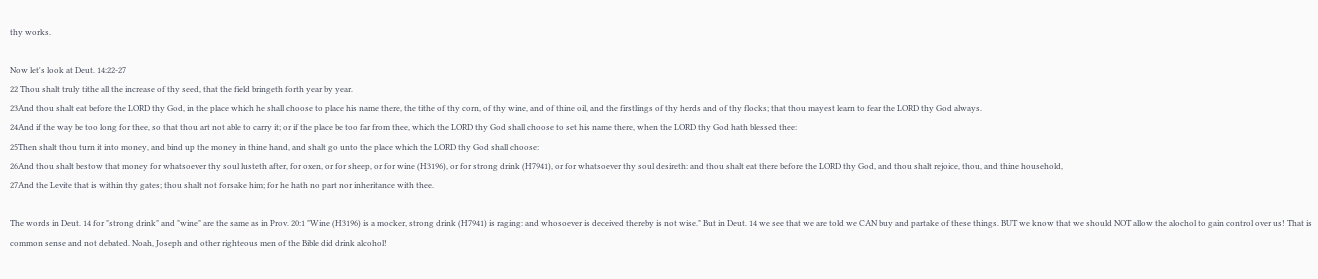thy works.

Now let's look at Deut. 14:22-27
22 Thou shalt truly tithe all the increase of thy seed, that the field bringeth forth year by year.
23And thou shalt eat before the LORD thy God, in the place which he shall choose to place his name there, the tithe of thy corn, of thy wine, and of thine oil, and the firstlings of thy herds and of thy flocks; that thou mayest learn to fear the LORD thy God always.
24And if the way be too long for thee, so that thou art not able to carry it; or if the place be too far from thee, which the LORD thy God shall choose to set his name there, when the LORD thy God hath blessed thee:
25Then shalt thou turn it into money, and bind up the money in thine hand, and shalt go unto the place which the LORD thy God shall choose:
26And thou shalt bestow that money for whatsoever thy soul lusteth after, for oxen, or for sheep, or for wine (H3196), or for strong drink (H7941), or for whatsoever thy soul desireth: and thou shalt eat there before the LORD thy God, and thou shalt rejoice, thou, and thine household,
27And the Levite that is within thy gates; thou shalt not forsake him; for he hath no part nor inheritance with thee.

The words in Deut. 14 for "strong drink" and "wine" are the same as in Prov. 20:1 "Wine (H3196) is a mocker, strong drink (H7941) is raging: and whosoever is deceived thereby is not wise." But in Deut. 14 we see that we are told we CAN buy and partake of these things. BUT we know that we should NOT allow the alochol to gain control over us! That is common sense and not debated. Noah, Joseph and other righteous men of the Bible did drink alcohol!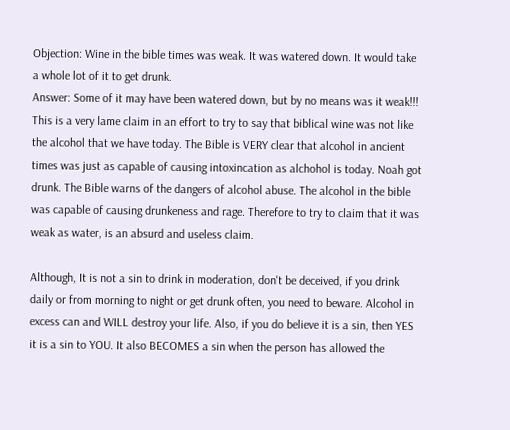Objection: Wine in the bible times was weak. It was watered down. It would take a whole lot of it to get drunk.
Answer: Some of it may have been watered down, but by no means was it weak!!! This is a very lame claim in an effort to try to say that biblical wine was not like the alcohol that we have today. The Bible is VERY clear that alcohol in ancient times was just as capable of causing intoxincation as alchohol is today. Noah got drunk. The Bible warns of the dangers of alcohol abuse. The alcohol in the bible was capable of causing drunkeness and rage. Therefore to try to claim that it was weak as water, is an absurd and useless claim.

Although, It is not a sin to drink in moderation, don't be deceived, if you drink daily or from morning to night or get drunk often, you need to beware. Alcohol in excess can and WILL destroy your life. Also, if you do believe it is a sin, then YES it is a sin to YOU. It also BECOMES a sin when the person has allowed the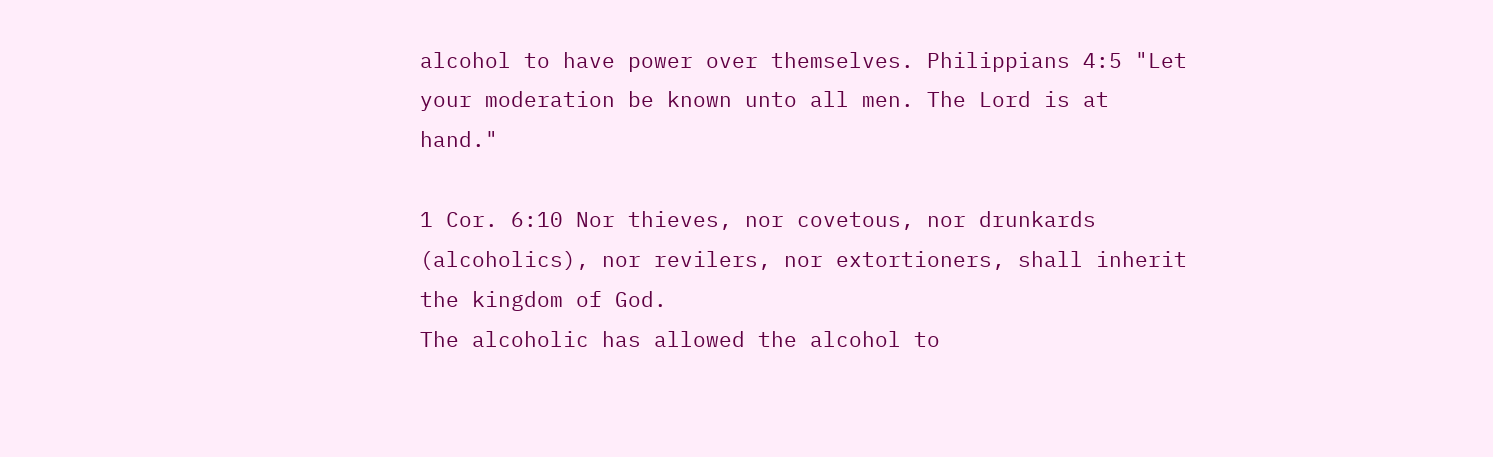alcohol to have power over themselves. Philippians 4:5 "Let your moderation be known unto all men. The Lord is at hand."

1 Cor. 6:10 Nor thieves, nor covetous, nor drunkards (alcoholics), nor revilers, nor extortioners, shall inherit the kingdom of God.
The alcoholic has allowed the alcohol to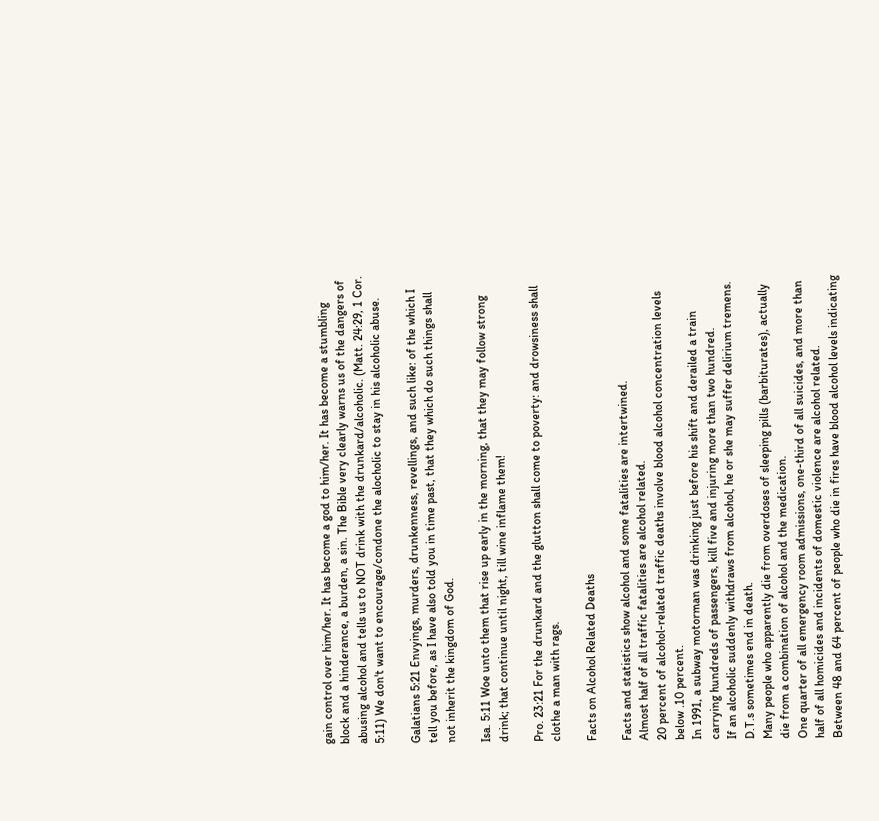gain control over him/her. It has become a god to him/her. It has become a stumbling block and a hinderance, a burden, a sin. The Bible very clearly warns us of the dangers of abusing alcohol and tells us to NOT drink with the drunkard/alcoholic. (Matt. 24:29, 1 Cor. 5:11) We don't want to encourage/condone the alocholic to stay in his alcoholic abuse.

Galatians 5:21 Envyings, murders, drunkenness, revellings, and such like: of the which I tell you before, as I have also told you in time past, that they which do such things shall not inherit the kingdom of God.

Isa. 5:11 Woe unto them that rise up early in the morning, that they may follow strong drink; that continue until night, till wine inflame them!

Pro. 23:21 For the drunkard and the glutton shall come to poverty: and drowsiness shall clothe a man with rags.

Facts on Alcohol Related Deaths

Facts and statistics show alcohol and some fatalities are intertwined.
Almost half of all traffic fatalities are alcohol related.
20 percent of alcohol-related traffic deaths involve blood alcohol concentration levels below .10 percent.
In 1991, a subway motorman was drinking just before his shift and derailed a train carrying hundreds of passengers, kill five and injuring more than two hundred.
If an alcoholic suddenly withdraws from alcohol, he or she may suffer delirium tremens. D.T.s sometimes end in death.
Many people who apparently die from overdoses of sleeping pills (barbiturates), actually die from a combination of alcohol and the medication.
One quarter of all emergency room admissions, one-third of all suicides, and more than half of all homicides and incidents of domestic violence are alcohol related.
Between 48 and 64 percent of people who die in fires have blood alcohol levels indicating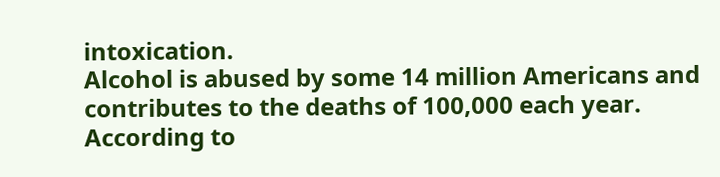intoxication.
Alcohol is abused by some 14 million Americans and contributes to the deaths of 100,000 each year.
According to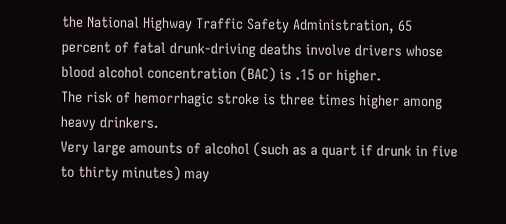the National Highway Traffic Safety Administration, 65 percent of fatal drunk-driving deaths involve drivers whose blood alcohol concentration (BAC) is .15 or higher.
The risk of hemorrhagic stroke is three times higher among heavy drinkers.
Very large amounts of alcohol (such as a quart if drunk in five to thirty minutes) may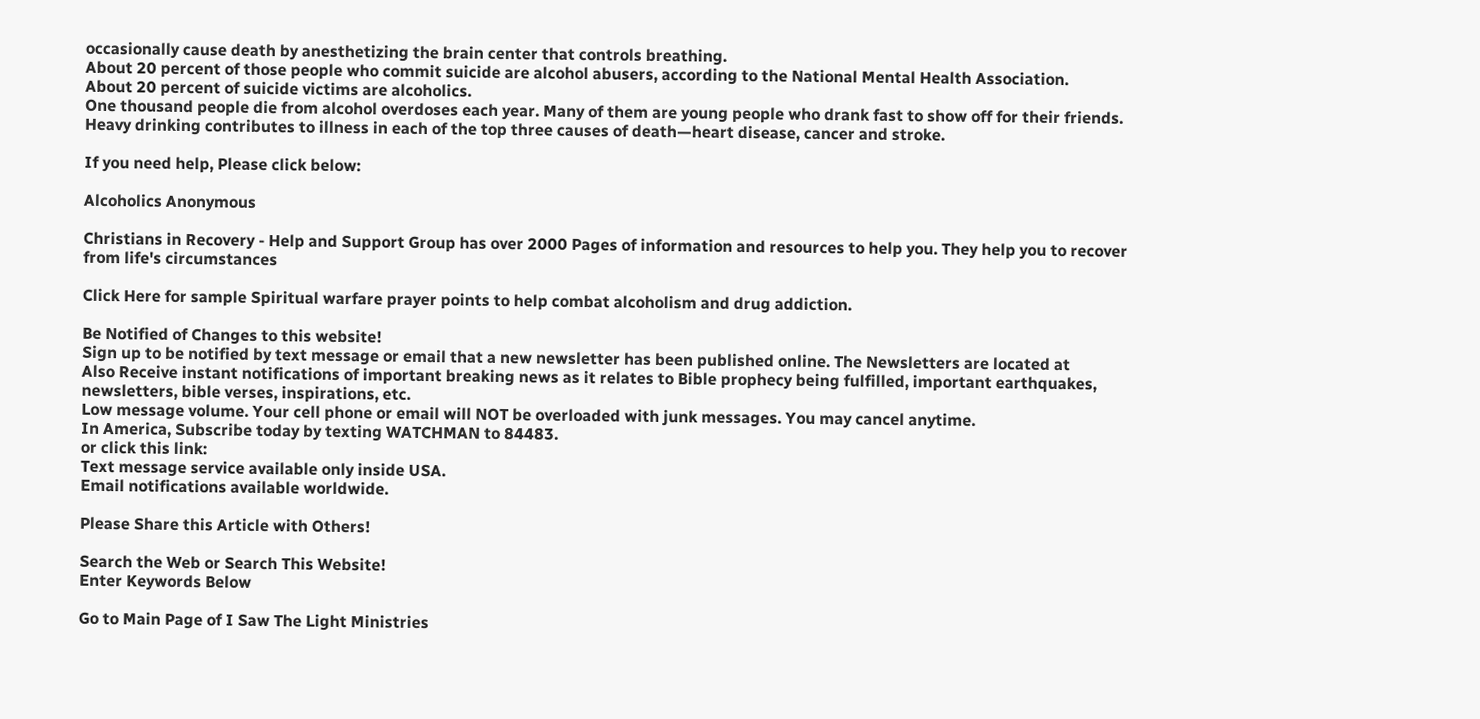occasionally cause death by anesthetizing the brain center that controls breathing.
About 20 percent of those people who commit suicide are alcohol abusers, according to the National Mental Health Association.
About 20 percent of suicide victims are alcoholics.
One thousand people die from alcohol overdoses each year. Many of them are young people who drank fast to show off for their friends.
Heavy drinking contributes to illness in each of the top three causes of death—heart disease, cancer and stroke.

If you need help, Please click below:

Alcoholics Anonymous

Christians in Recovery - Help and Support Group has over 2000 Pages of information and resources to help you. They help you to recover from life's circumstances

Click Here for sample Spiritual warfare prayer points to help combat alcoholism and drug addiction.

Be Notified of Changes to this website!
Sign up to be notified by text message or email that a new newsletter has been published online. The Newsletters are located at
Also Receive instant notifications of important breaking news as it relates to Bible prophecy being fulfilled, important earthquakes, newsletters, bible verses, inspirations, etc.
Low message volume. Your cell phone or email will NOT be overloaded with junk messages. You may cancel anytime.
In America, Subscribe today by texting WATCHMAN to 84483.
or click this link:
Text message service available only inside USA.
Email notifications available worldwide.

Please Share this Article with Others!

Search the Web or Search This Website!
Enter Keywords Below

Go to Main Page of I Saw The Light Ministries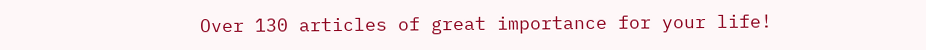Over 130 articles of great importance for your life!